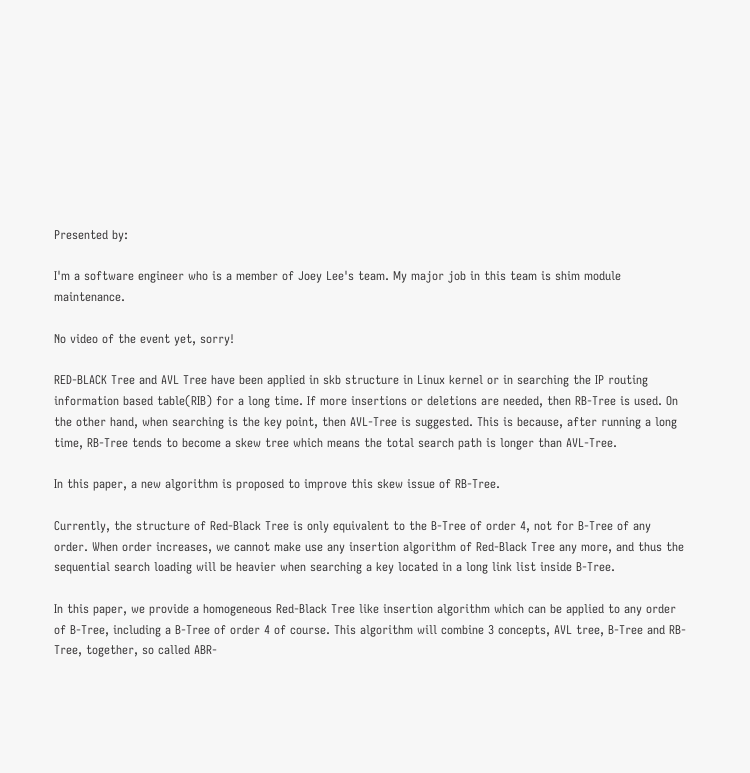Presented by:

I'm a software engineer who is a member of Joey Lee's team. My major job in this team is shim module maintenance.

No video of the event yet, sorry!

RED-BLACK Tree and AVL Tree have been applied in skb structure in Linux kernel or in searching the IP routing information based table(RIB) for a long time. If more insertions or deletions are needed, then RB-Tree is used. On the other hand, when searching is the key point, then AVL-Tree is suggested. This is because, after running a long time, RB-Tree tends to become a skew tree which means the total search path is longer than AVL-Tree.

In this paper, a new algorithm is proposed to improve this skew issue of RB-Tree.

Currently, the structure of Red-Black Tree is only equivalent to the B-Tree of order 4, not for B-Tree of any order. When order increases, we cannot make use any insertion algorithm of Red-Black Tree any more, and thus the sequential search loading will be heavier when searching a key located in a long link list inside B-Tree.

In this paper, we provide a homogeneous Red-Black Tree like insertion algorithm which can be applied to any order of B-Tree, including a B-Tree of order 4 of course. This algorithm will combine 3 concepts, AVL tree, B-Tree and RB-Tree, together, so called ABR-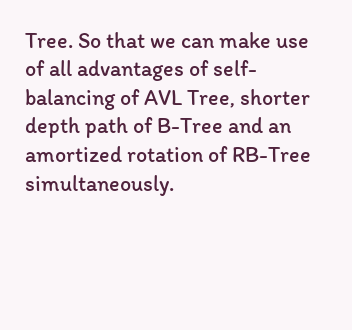Tree. So that we can make use of all advantages of self-balancing of AVL Tree, shorter depth path of B-Tree and an amortized rotation of RB-Tree simultaneously.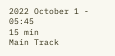2022 October 1 - 05:45
15 min
Main Track